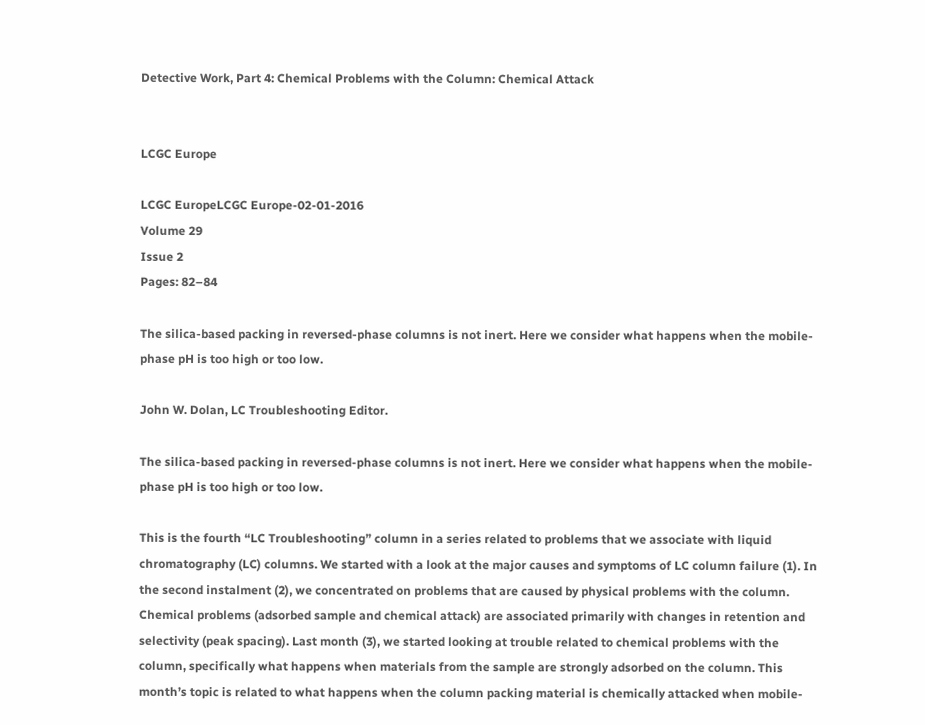Detective Work, Part 4: Chemical Problems with the Column: Chemical Attack


LCGC Europe

LCGC EuropeLCGC Europe-02-01-2016
Volume 29
Issue 2
Pages: 82–84

The silica-based packing in reversed-phase columns is not inert. Here we consider what happens when the mobile-phase pH is too high or too low.

John W. Dolan, LC Troubleshooting Editor.

The silica-based packing in reversed-phase columns is not inert. Here we consider what happens when the mobile-phase pH is too high or too low.

This is the fourth “LC Troubleshooting” column in a series related to problems that we associate with liquid chromatography (LC) columns. We started with a look at the major causes and symptoms of LC column failure (1). In the second instalment (2), we concentrated on problems that are caused by physical problems with the column. Chemical problems (adsorbed sample and chemical attack) are associated primarily with changes in retention and selectivity (peak spacing). Last month (3), we started looking at trouble related to chemical problems with the column, specifically what happens when materials from the sample are strongly adsorbed on the column. This month’s topic is related to what happens when the column packing material is chemically attacked when mobile-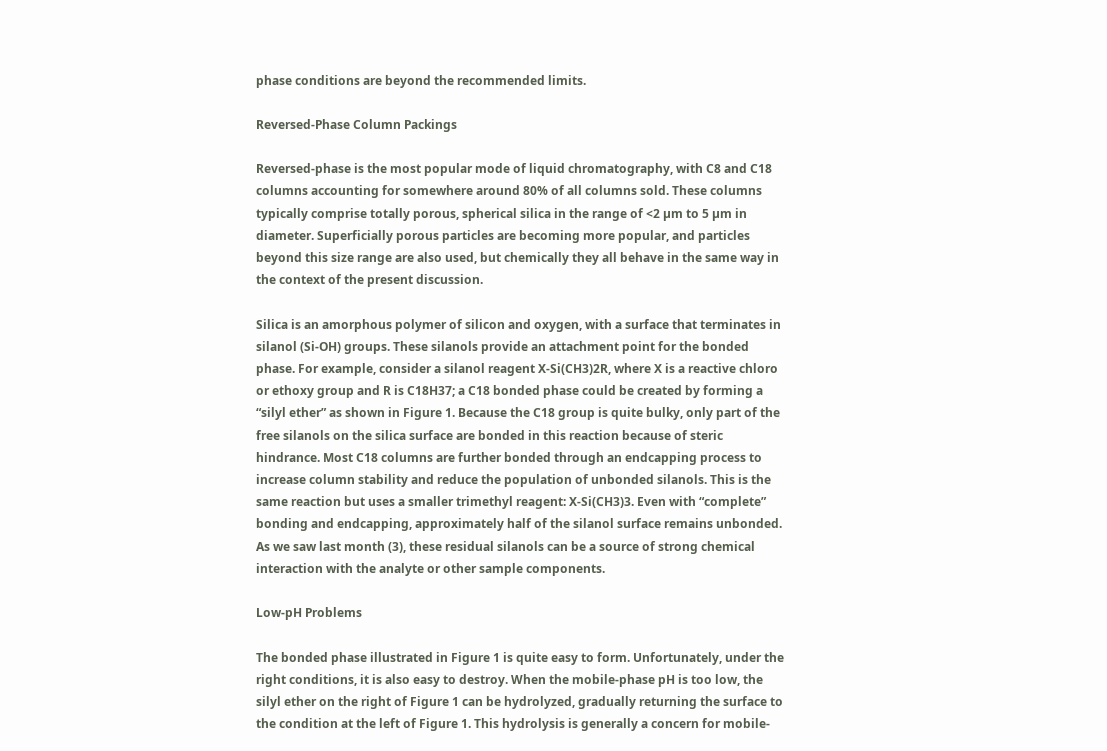phase conditions are beyond the recommended limits.

Reversed-Phase Column Packings

Reversed-phase is the most popular mode of liquid chromatography, with C8 and C18 columns accounting for somewhere around 80% of all columns sold. These columns typically comprise totally porous, spherical silica in the range of <2 µm to 5 µm in diameter. Superficially porous particles are becoming more popular, and particles beyond this size range are also used, but chemically they all behave in the same way in the context of the present discussion.

Silica is an amorphous polymer of silicon and oxygen, with a surface that terminates in silanol (Si-OH) groups. These silanols provide an attachment point for the bonded phase. For example, consider a silanol reagent X-Si(CH3)2R, where X is a reactive chloro or ethoxy group and R is C18H37; a C18 bonded phase could be created by forming a “silyl ether” as shown in Figure 1. Because the C18 group is quite bulky, only part of the free silanols on the silica surface are bonded in this reaction because of steric hindrance. Most C18 columns are further bonded through an endcapping process to increase column stability and reduce the population of unbonded silanols. This is the same reaction but uses a smaller trimethyl reagent: X-Si(CH3)3. Even with “complete” bonding and endcapping, approximately half of the silanol surface remains unbonded. As we saw last month (3), these residual silanols can be a source of strong chemical interaction with the analyte or other sample components.

Low-pH Problems

The bonded phase illustrated in Figure 1 is quite easy to form. Unfortunately, under the right conditions, it is also easy to destroy. When the mobile-phase pH is too low, the silyl ether on the right of Figure 1 can be hydrolyzed, gradually returning the surface to the condition at the left of Figure 1. This hydrolysis is generally a concern for mobile-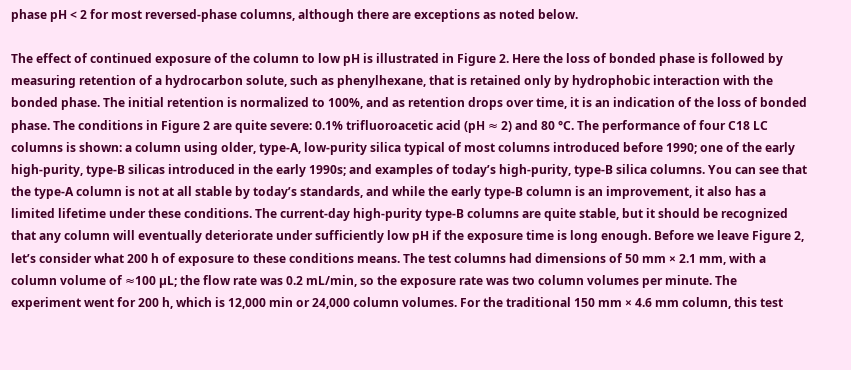phase pH < 2 for most reversed-phase columns, although there are exceptions as noted below.

The effect of continued exposure of the column to low pH is illustrated in Figure 2. Here the loss of bonded phase is followed by measuring retention of a hydrocarbon solute, such as phenylhexane, that is retained only by hydrophobic interaction with the bonded phase. The initial retention is normalized to 100%, and as retention drops over time, it is an indication of the loss of bonded phase. The conditions in Figure 2 are quite severe: 0.1% trifluoroacetic acid (pH ≈ 2) and 80 °C. The performance of four C18 LC columns is shown: a column using older, type-A, low-purity silica typical of most columns introduced before 1990; one of the early high-purity, type-B silicas introduced in the early 1990s; and examples of today’s high-purity, type-B silica columns. You can see that the type-A column is not at all stable by today’s standards, and while the early type-B column is an improvement, it also has a limited lifetime under these conditions. The current-day high-purity type-B columns are quite stable, but it should be recognized that any column will eventually deteriorate under sufficiently low pH if the exposure time is long enough. Before we leave Figure 2, let’s consider what 200 h of exposure to these conditions means. The test columns had dimensions of 50 mm × 2.1 mm, with a column volume of ≈100 µL; the flow rate was 0.2 mL/min, so the exposure rate was two column volumes per minute. The experiment went for 200 h, which is 12,000 min or 24,000 column volumes. For the traditional 150 mm × 4.6 mm column, this test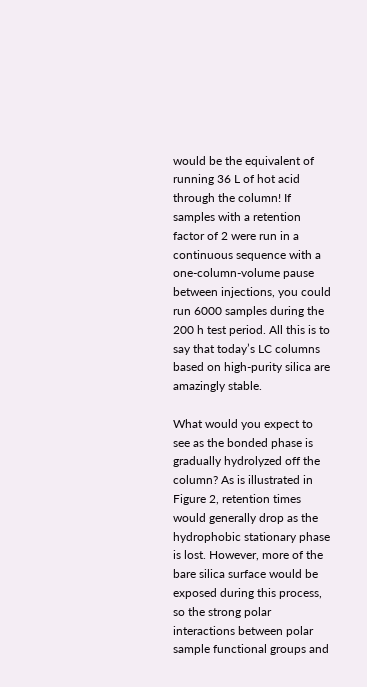would be the equivalent of running 36 L of hot acid through the column! If samples with a retention factor of 2 were run in a continuous sequence with a one-column-volume pause between injections, you could run 6000 samples during the 200 h test period. All this is to say that today’s LC columns based on high-purity silica are amazingly stable.

What would you expect to see as the bonded phase is gradually hydrolyzed off the column? As is illustrated in Figure 2, retention times would generally drop as the hydrophobic stationary phase is lost. However, more of the bare silica surface would be exposed during this process, so the strong polar interactions between polar sample functional groups and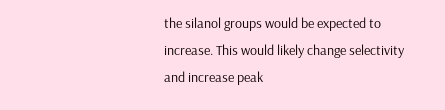the silanol groups would be expected to increase. This would likely change selectivity and increase peak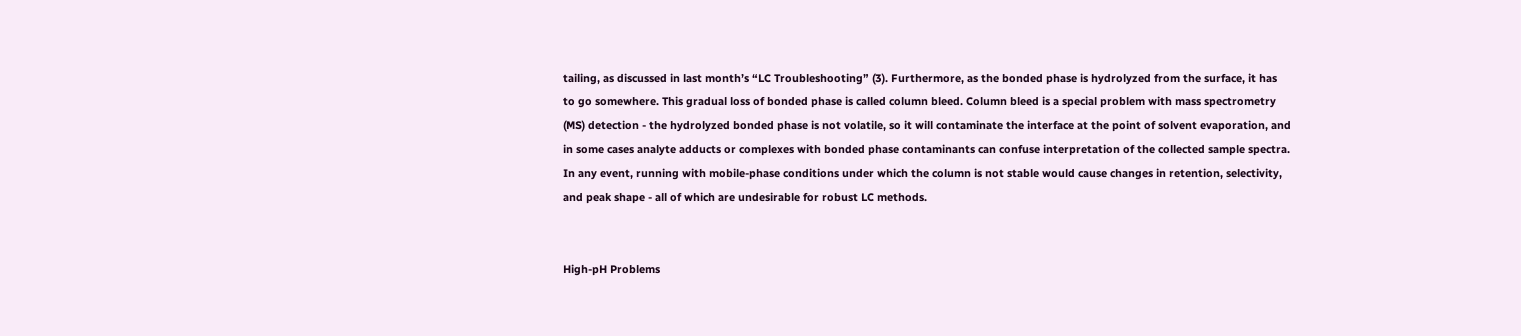tailing, as discussed in last month’s “LC Troubleshooting” (3). Furthermore, as the bonded phase is hydrolyzed from the surface, it has to go somewhere. This gradual loss of bonded phase is called column bleed. Column bleed is a special problem with mass spectrometry (MS) detection - the hydrolyzed bonded phase is not volatile, so it will contaminate the interface at the point of solvent evaporation, and in some cases analyte adducts or complexes with bonded phase contaminants can confuse interpretation of the collected sample spectra. In any event, running with mobile-phase conditions under which the column is not stable would cause changes in retention, selectivity, and peak shape - all of which are undesirable for robust LC methods.


High-pH Problems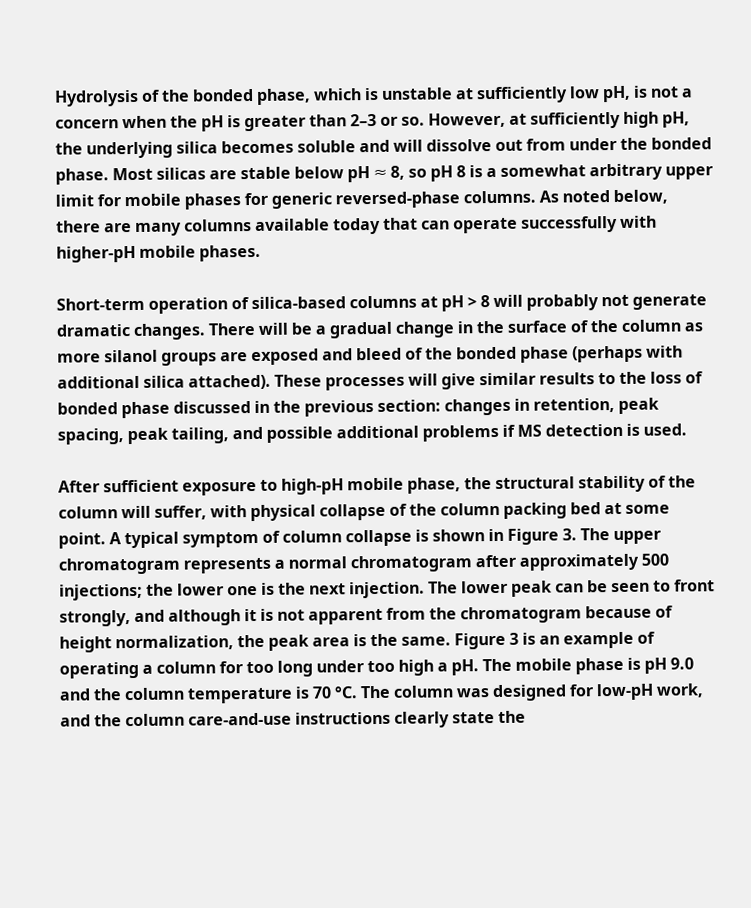Hydrolysis of the bonded phase, which is unstable at sufficiently low pH, is not a concern when the pH is greater than 2–3 or so. However, at sufficiently high pH, the underlying silica becomes soluble and will dissolve out from under the bonded phase. Most silicas are stable below pH ≈ 8, so pH 8 is a somewhat arbitrary upper limit for mobile phases for generic reversed-phase columns. As noted below, there are many columns available today that can operate successfully with higher-pH mobile phases.

Short-term operation of silica-based columns at pH > 8 will probably not generate dramatic changes. There will be a gradual change in the surface of the column as more silanol groups are exposed and bleed of the bonded phase (perhaps with additional silica attached). These processes will give similar results to the loss of bonded phase discussed in the previous section: changes in retention, peak spacing, peak tailing, and possible additional problems if MS detection is used.

After sufficient exposure to high-pH mobile phase, the structural stability of the column will suffer, with physical collapse of the column packing bed at some point. A typical symptom of column collapse is shown in Figure 3. The upper chromatogram represents a normal chromatogram after approximately 500 injections; the lower one is the next injection. The lower peak can be seen to front strongly, and although it is not apparent from the chromatogram because of height normalization, the peak area is the same. Figure 3 is an example of operating a column for too long under too high a pH. The mobile phase is pH 9.0 and the column temperature is 70 °C. The column was designed for low-pH work, and the column care-and-use instructions clearly state the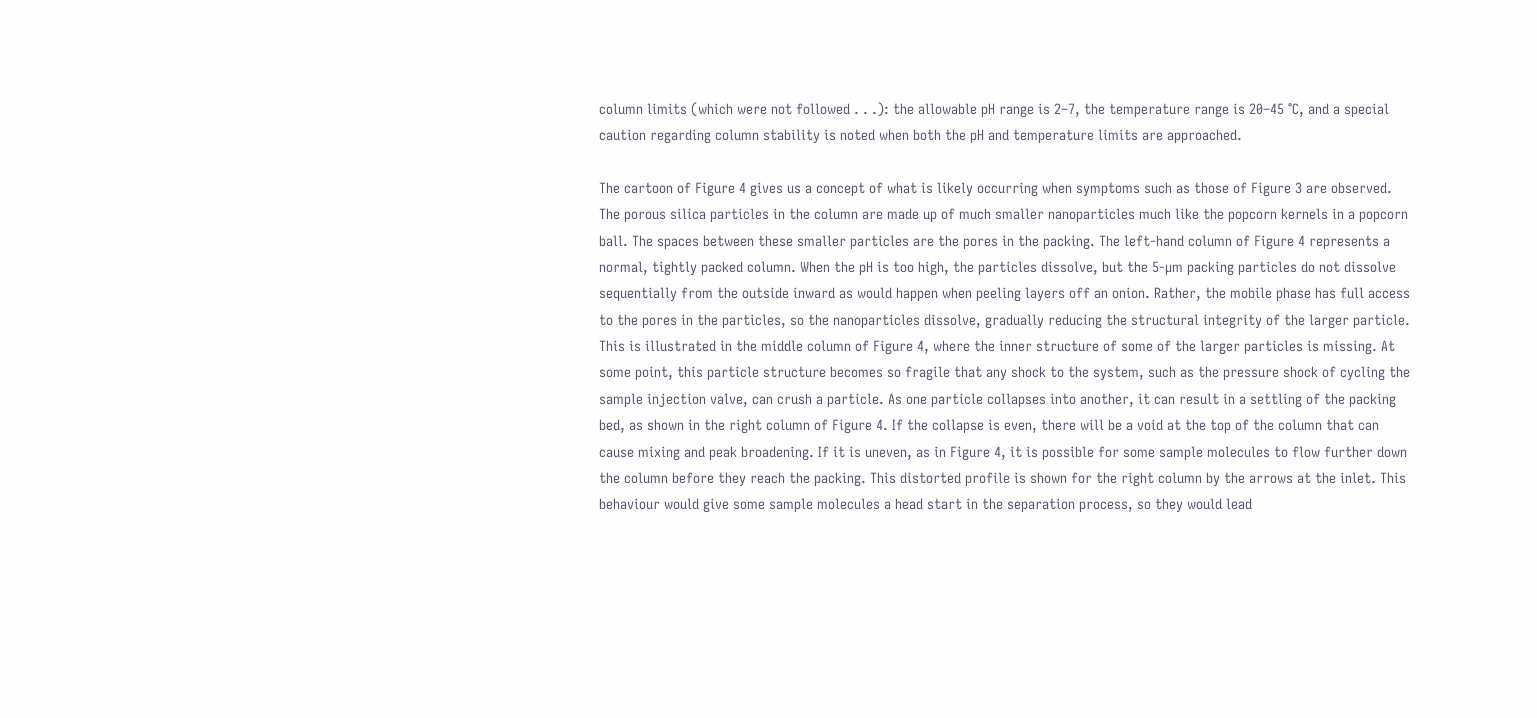column limits (which were not followed . . .): the allowable pH range is 2–7, the temperature range is 20–45 °C, and a special caution regarding column stability is noted when both the pH and temperature limits are approached.

The cartoon of Figure 4 gives us a concept of what is likely occurring when symptoms such as those of Figure 3 are observed. The porous silica particles in the column are made up of much smaller nanoparticles much like the popcorn kernels in a popcorn ball. The spaces between these smaller particles are the pores in the packing. The left-hand column of Figure 4 represents a normal, tightly packed column. When the pH is too high, the particles dissolve, but the 5-µm packing particles do not dissolve sequentially from the outside inward as would happen when peeling layers off an onion. Rather, the mobile phase has full access to the pores in the particles, so the nanoparticles dissolve, gradually reducing the structural integrity of the larger particle. This is illustrated in the middle column of Figure 4, where the inner structure of some of the larger particles is missing. At some point, this particle structure becomes so fragile that any shock to the system, such as the pressure shock of cycling the sample injection valve, can crush a particle. As one particle collapses into another, it can result in a settling of the packing bed, as shown in the right column of Figure 4. If the collapse is even, there will be a void at the top of the column that can cause mixing and peak broadening. If it is uneven, as in Figure 4, it is possible for some sample molecules to flow further down the column before they reach the packing. This distorted profile is shown for the right column by the arrows at the inlet. This behaviour would give some sample molecules a head start in the separation process, so they would lead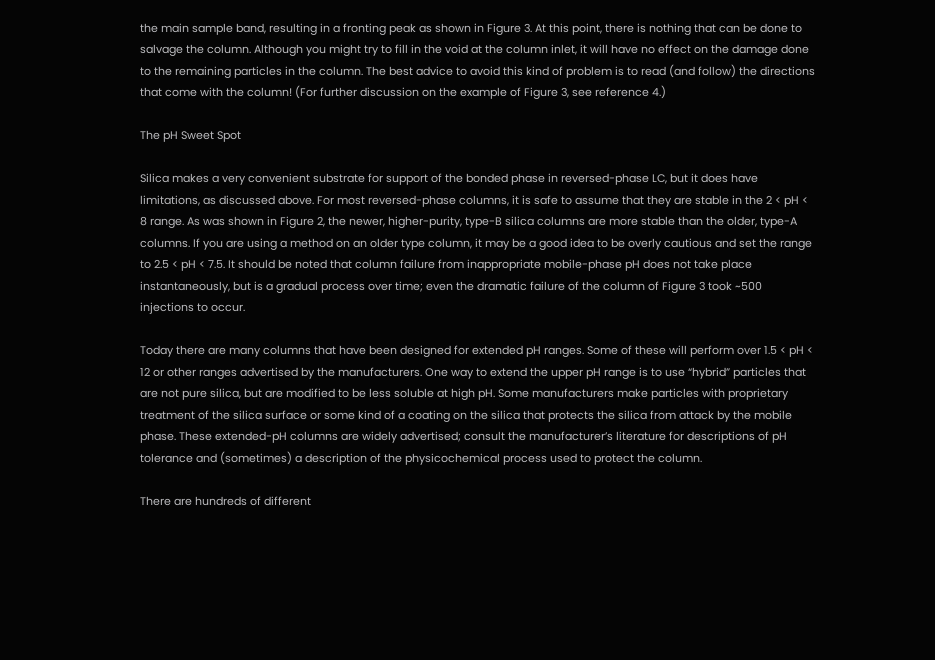the main sample band, resulting in a fronting peak as shown in Figure 3. At this point, there is nothing that can be done to salvage the column. Although you might try to fill in the void at the column inlet, it will have no effect on the damage done to the remaining particles in the column. The best advice to avoid this kind of problem is to read (and follow) the directions that come with the column! (For further discussion on the example of Figure 3, see reference 4.)

The pH Sweet Spot

Silica makes a very convenient substrate for support of the bonded phase in reversed-phase LC, but it does have limitations, as discussed above. For most reversed-phase columns, it is safe to assume that they are stable in the 2 < pH < 8 range. As was shown in Figure 2, the newer, higher-purity, type-B silica columns are more stable than the older, type-A columns. If you are using a method on an older type column, it may be a good idea to be overly cautious and set the range to 2.5 < pH < 7.5. It should be noted that column failure from inappropriate mobile-phase pH does not take place instantaneously, but is a gradual process over time; even the dramatic failure of the column of Figure 3 took ~500 injections to occur.

Today there are many columns that have been designed for extended pH ranges. Some of these will perform over 1.5 < pH < 12 or other ranges advertised by the manufacturers. One way to extend the upper pH range is to use “hybrid” particles that are not pure silica, but are modified to be less soluble at high pH. Some manufacturers make particles with proprietary treatment of the silica surface or some kind of a coating on the silica that protects the silica from attack by the mobile phase. These extended-pH columns are widely advertised; consult the manufacturer’s literature for descriptions of pH tolerance and (sometimes) a description of the physicochemical process used to protect the column.

There are hundreds of different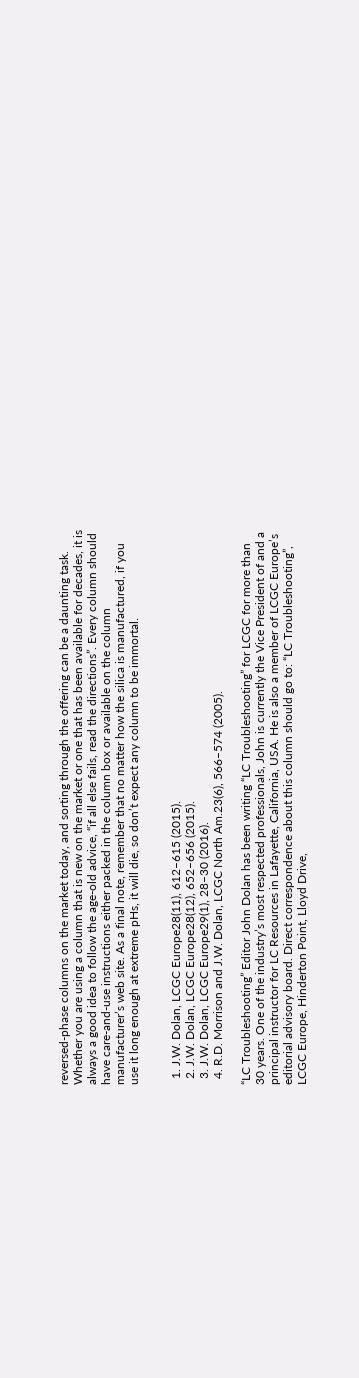reversed-phase columns on the market today, and sorting through the offering can be a daunting task. Whether you are using a column that is new on the market or one that has been available for decades, it is always a good idea to follow the age-old advice, “if all else fails, read the directions”. Every column should have care-and-use instructions either packed in the column box or available on the column manufacturer’s web site. As a final note, remember that no matter how the silica is manufactured, if you use it long enough at extreme pHs, it will die, so don’t expect any column to be immortal.


  1. J.W. Dolan, LCGC Europe28(11), 612–615 (2015).
  2. J.W. Dolan, LCGC Europe28(12), 652–656 (2015).
  3. J.W. Dolan, LCGC Europe29(1), 28–30 (2016).
  4. R.D. Morrison and J.W. Dolan, LCGC North Am.23(6), 566–574 (2005).

“LC Troubleshooting” Editor John Dolan has been writing “LC Troubleshooting” for LCGC for more than 30 years. One of the industry’s most respected professionals, John is currently the Vice President of and a principal instructor for LC Resources in Lafayette, California, USA. He is also a member of LCGC Europe’s editorial advisory board. Direct correspondence about this column should go to: “LC Troubleshooting”, LCGC Europe, Hinderton Point, Lloyd Drive,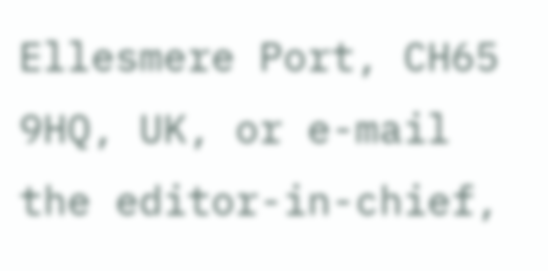Ellesmere Port, CH65 9HQ, UK, or e-mail the editor-in-chief,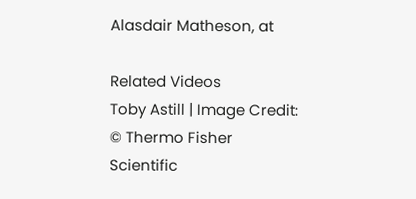Alasdair Matheson, at

Related Videos
Toby Astill | Image Credit: © Thermo Fisher Scientific